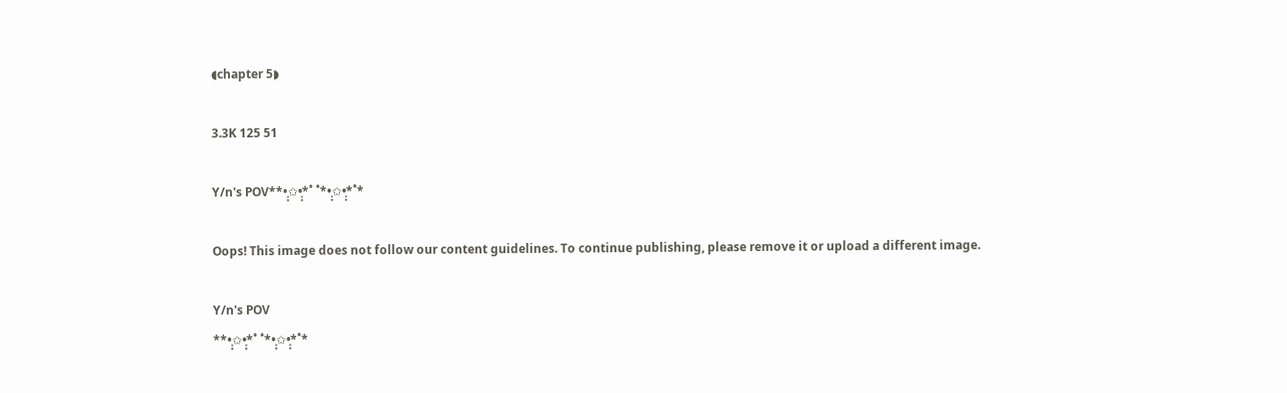◖chapter 5◗

3.3K 125 51

Y/n's POV**•̩͙✩•̩͙*˚ ˚*•̩͙✩•̩͙*˚*

Oops! This image does not follow our content guidelines. To continue publishing, please remove it or upload a different image.

Y/n's POV
**•̩͙✩•̩͙*˚ ˚*•̩͙✩•̩͙*˚*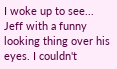I woke up to see... Jeff with a funny looking thing over his eyes. I couldn't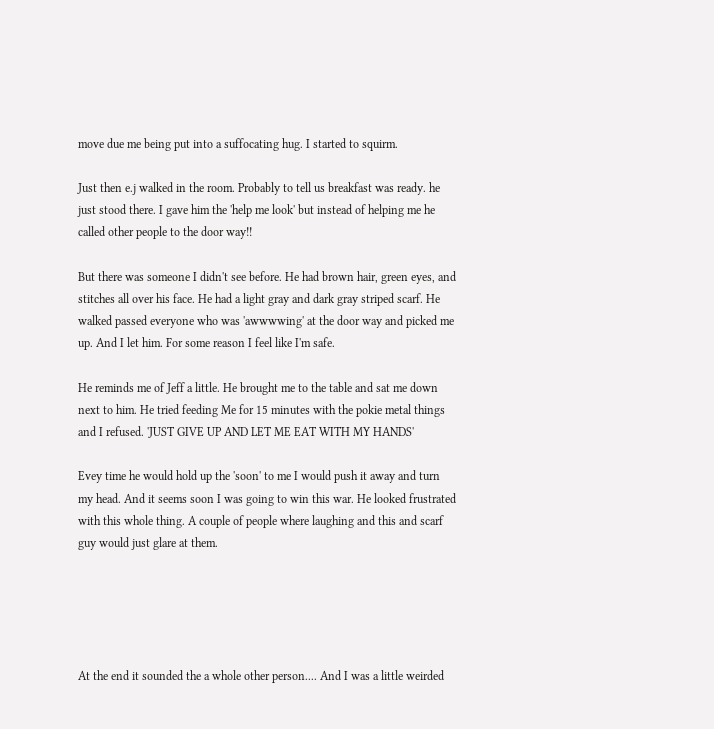move due me being put into a suffocating hug. I started to squirm.

Just then e.j walked in the room. Probably to tell us breakfast was ready. he just stood there. I gave him the 'help me look' but instead of helping me he called other people to the door way!!

But there was someone I didn't see before. He had brown hair, green eyes, and stitches all over his face. He had a light gray and dark gray striped scarf. He walked passed everyone who was 'awwwwing' at the door way and picked me up. And I let him. For some reason I feel like I'm safe.

He reminds me of Jeff a little. He brought me to the table and sat me down next to him. He tried feeding Me for 15 minutes with the pokie metal things and I refused. 'JUST GIVE UP AND LET ME EAT WITH MY HANDS'

Evey time he would hold up the 'soon' to me I would push it away and turn my head. And it seems soon I was going to win this war. He looked frustrated with this whole thing. A couple of people where laughing and this and scarf guy would just glare at them.





At the end it sounded the a whole other person.... And I was a little weirded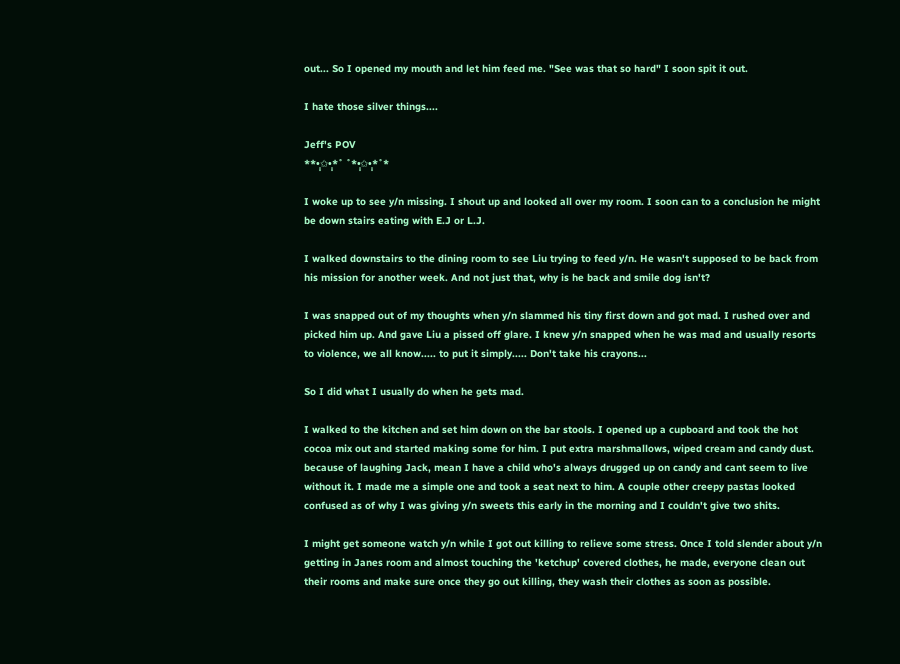out... So I opened my mouth and let him feed me. "See was that so hard" I soon spit it out.

I hate those silver things....

Jeff's POV
**•̩͙✩•̩͙*˚ ˚*•̩͙✩•̩͙*˚*

I woke up to see y/n missing. I shout up and looked all over my room. I soon can to a conclusion he might be down stairs eating with E.J or L.J.

I walked downstairs to the dining room to see Liu trying to feed y/n. He wasn't supposed to be back from his mission for another week. And not just that, why is he back and smile dog isn't?

I was snapped out of my thoughts when y/n slammed his tiny first down and got mad. I rushed over and picked him up. And gave Liu a pissed off glare. I knew y/n snapped when he was mad and usually resorts to violence, we all know..... to put it simply..... Don't take his crayons...

So I did what I usually do when he gets mad.

I walked to the kitchen and set him down on the bar stools. I opened up a cupboard and took the hot cocoa mix out and started making some for him. I put extra marshmallows, wiped cream and candy dust. because of laughing Jack, mean I have a child who's always drugged up on candy and cant seem to live without it. I made me a simple one and took a seat next to him. A couple other creepy pastas looked confused as of why I was giving y/n sweets this early in the morning and I couldn't give two shits.

I might get someone watch y/n while I got out killing to relieve some stress. Once I told slender about y/n getting in Janes room and almost touching the 'ketchup' covered clothes, he made, everyone clean out their rooms and make sure once they go out killing, they wash their clothes as soon as possible.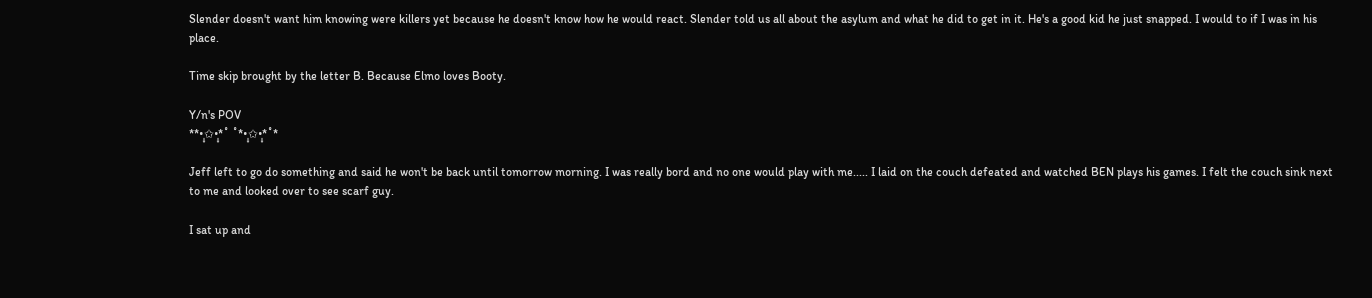Slender doesn't want him knowing were killers yet because he doesn't know how he would react. Slender told us all about the asylum and what he did to get in it. He's a good kid he just snapped. I would to if I was in his place.

Time skip brought by the letter B. Because Elmo loves Booty.

Y/n's POV
**•̩͙✩•̩͙*˚ ˚*•̩͙✩•̩͙*˚*

Jeff left to go do something and said he won't be back until tomorrow morning. I was really bord and no one would play with me..... I laid on the couch defeated and watched BEN plays his games. I felt the couch sink next to me and looked over to see scarf guy.

I sat up and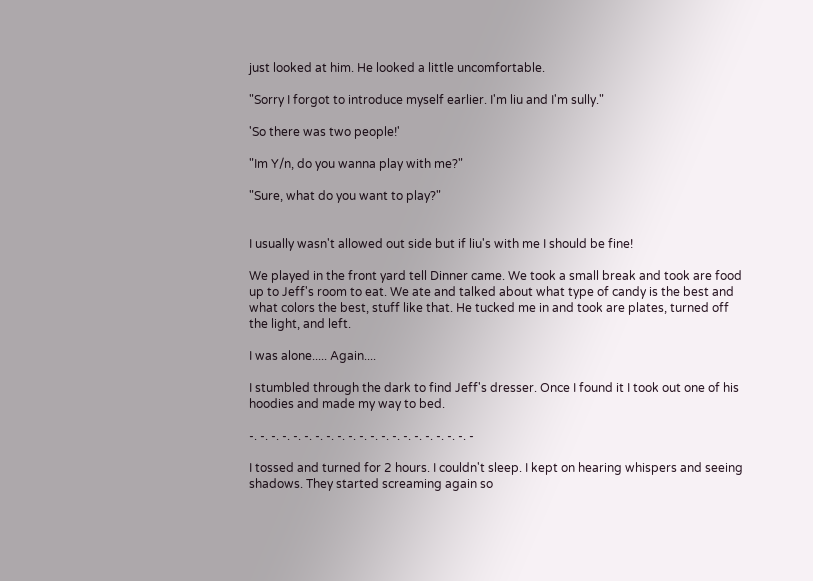just looked at him. He looked a little uncomfortable.

"Sorry I forgot to introduce myself earlier. I'm liu and I'm sully."

'So there was two people!'

"Im Y/n, do you wanna play with me?"

"Sure, what do you want to play?"


I usually wasn't allowed out side but if liu's with me I should be fine!

We played in the front yard tell Dinner came. We took a small break and took are food up to Jeff's room to eat. We ate and talked about what type of candy is the best and what colors the best, stuff like that. He tucked me in and took are plates, turned off the light, and left.

I was alone..... Again....

I stumbled through the dark to find Jeff's dresser. Once I found it I took out one of his hoodies and made my way to bed.

-. -. -. -. -. -. -. -. -. -. -. -. -. -. -. -. -. -. -. -. -

I tossed and turned for 2 hours. I couldn't sleep. I kept on hearing whispers and seeing shadows. They started screaming again so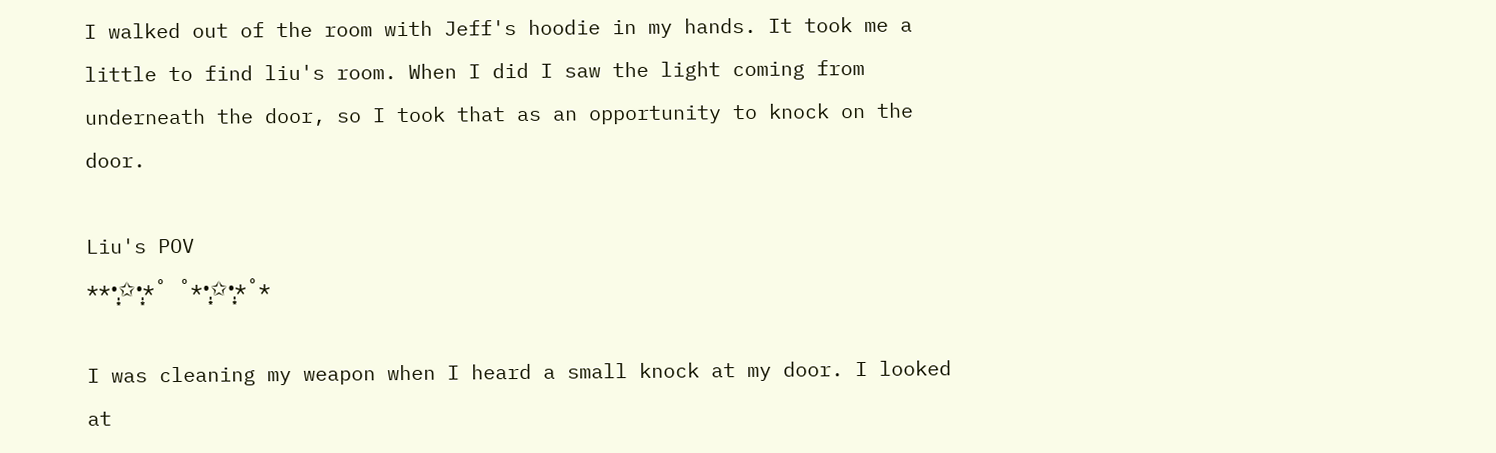I walked out of the room with Jeff's hoodie in my hands. It took me a little to find liu's room. When I did I saw the light coming from underneath the door, so I took that as an opportunity to knock on the door.

Liu's POV
**•̩͙✩•̩͙*˚ ˚*•̩͙✩•̩͙*˚*

I was cleaning my weapon when I heard a small knock at my door. I looked at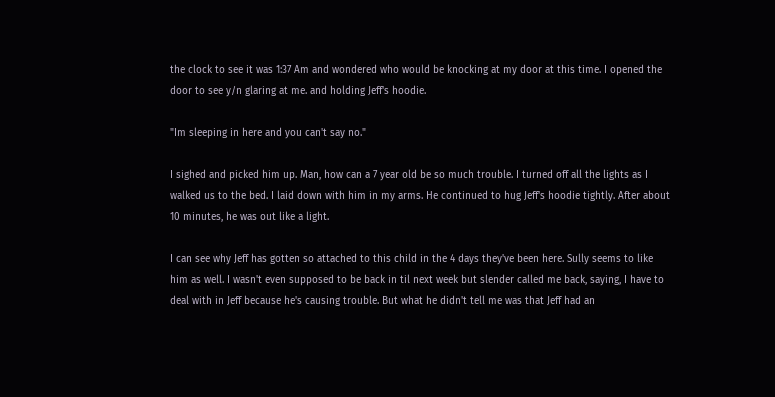the clock to see it was 1:37 Am and wondered who would be knocking at my door at this time. I opened the door to see y/n glaring at me. and holding Jeff's hoodie.

"Im sleeping in here and you can't say no."

I sighed and picked him up. Man, how can a 7 year old be so much trouble. I turned off all the lights as I walked us to the bed. I laid down with him in my arms. He continued to hug Jeff's hoodie tightly. After about 10 minutes, he was out like a light.

I can see why Jeff has gotten so attached to this child in the 4 days they've been here. Sully seems to like him as well. I wasn't even supposed to be back in til next week but slender called me back, saying, I have to deal with in Jeff because he's causing trouble. But what he didn't tell me was that Jeff had an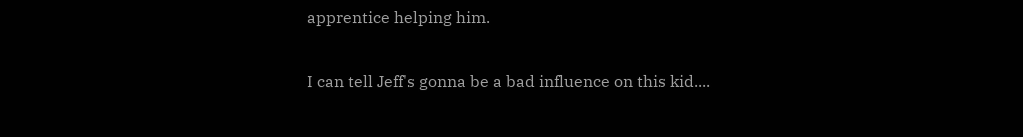apprentice helping him.

I can tell Jeff's gonna be a bad influence on this kid....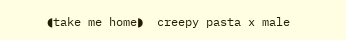◖take me home◗  creepy pasta x male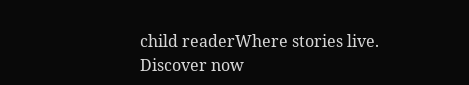child readerWhere stories live. Discover now